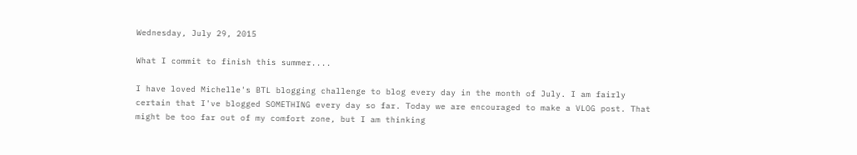Wednesday, July 29, 2015

What I commit to finish this summer....

I have loved Michelle's BTL blogging challenge to blog every day in the month of July. I am fairly certain that I've blogged SOMETHING every day so far. Today we are encouraged to make a VLOG post. That might be too far out of my comfort zone, but I am thinking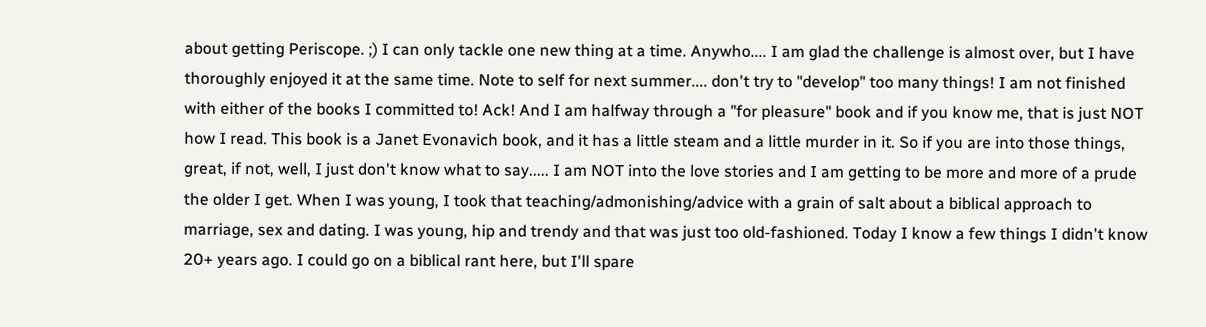about getting Periscope. ;) I can only tackle one new thing at a time. Anywho.... I am glad the challenge is almost over, but I have thoroughly enjoyed it at the same time. Note to self for next summer.... don't try to "develop" too many things! I am not finished with either of the books I committed to! Ack! And I am halfway through a "for pleasure" book and if you know me, that is just NOT how I read. This book is a Janet Evonavich book, and it has a little steam and a little murder in it. So if you are into those things, great, if not, well, I just don't know what to say..... I am NOT into the love stories and I am getting to be more and more of a prude the older I get. When I was young, I took that teaching/admonishing/advice with a grain of salt about a biblical approach to marriage, sex and dating. I was young, hip and trendy and that was just too old-fashioned. Today I know a few things I didn't know 20+ years ago. I could go on a biblical rant here, but I'll spare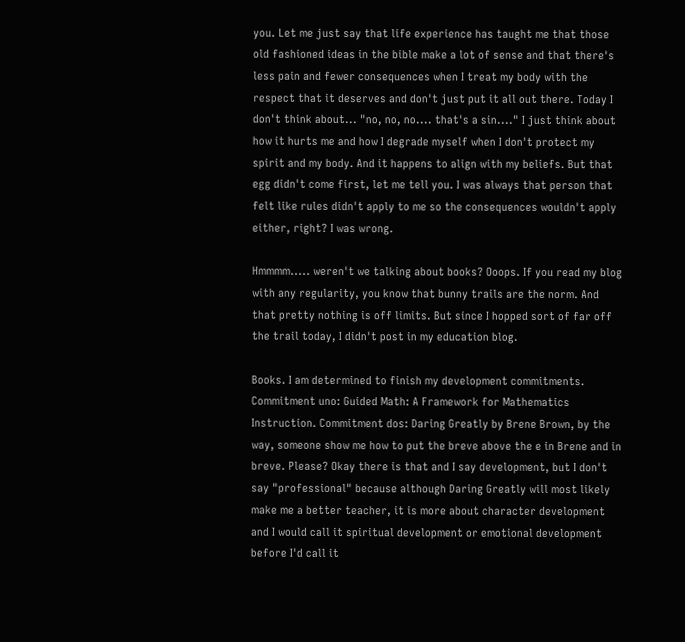you. Let me just say that life experience has taught me that those old fashioned ideas in the bible make a lot of sense and that there's less pain and fewer consequences when I treat my body with the respect that it deserves and don't just put it all out there. Today I don't think about... "no, no, no.... that's a sin...." I just think about how it hurts me and how I degrade myself when I don't protect my spirit and my body. And it happens to align with my beliefs. But that egg didn't come first, let me tell you. I was always that person that felt like rules didn't apply to me so the consequences wouldn't apply either, right? I was wrong.

Hmmmm..... weren't we talking about books? Ooops. If you read my blog with any regularity, you know that bunny trails are the norm. And that pretty nothing is off limits. But since I hopped sort of far off the trail today, I didn't post in my education blog.

Books. I am determined to finish my development commitments. Commitment uno: Guided Math: A Framework for Mathematics Instruction. Commitment dos: Daring Greatly by Brene Brown, by the way, someone show me how to put the breve above the e in Brene and in breve. Please? Okay there is that and I say development, but I don't say "professional" because although Daring Greatly will most likely make me a better teacher, it is more about character development and I would call it spiritual development or emotional development before I'd call it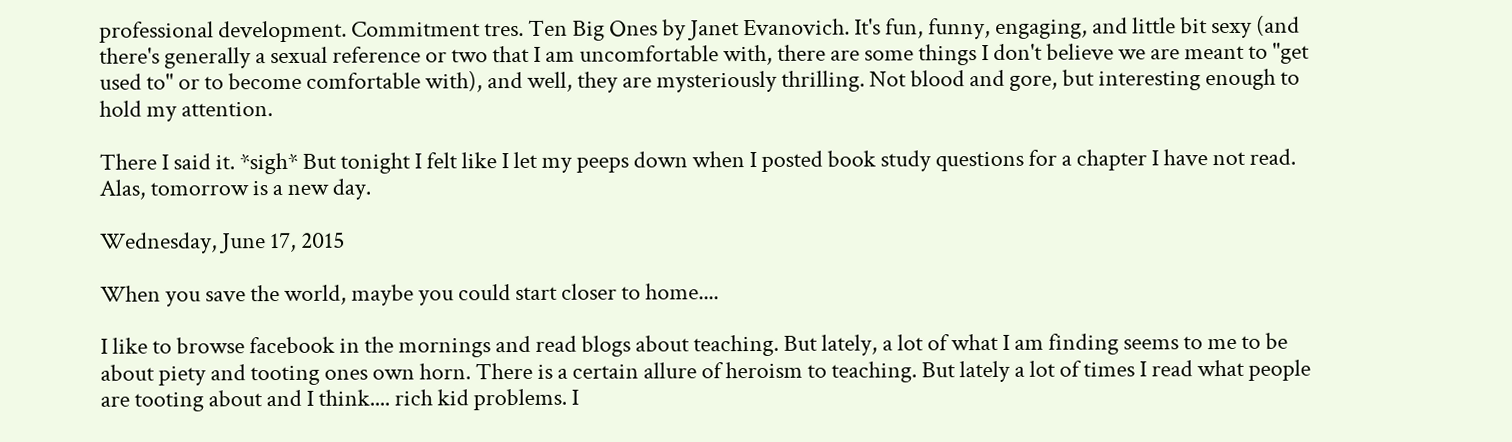professional development. Commitment tres. Ten Big Ones by Janet Evanovich. It's fun, funny, engaging, and little bit sexy (and there's generally a sexual reference or two that I am uncomfortable with, there are some things I don't believe we are meant to "get used to" or to become comfortable with), and well, they are mysteriously thrilling. Not blood and gore, but interesting enough to hold my attention.

There I said it. *sigh* But tonight I felt like I let my peeps down when I posted book study questions for a chapter I have not read. Alas, tomorrow is a new day.

Wednesday, June 17, 2015

When you save the world, maybe you could start closer to home....

I like to browse facebook in the mornings and read blogs about teaching. But lately, a lot of what I am finding seems to me to be about piety and tooting ones own horn. There is a certain allure of heroism to teaching. But lately a lot of times I read what people are tooting about and I think.... rich kid problems. I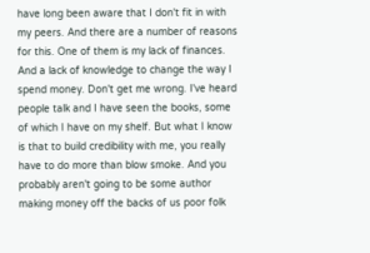have long been aware that I don't fit in with my peers. And there are a number of reasons for this. One of them is my lack of finances. And a lack of knowledge to change the way I spend money. Don't get me wrong. I've heard people talk and I have seen the books, some of which I have on my shelf. But what I know is that to build credibility with me, you really have to do more than blow smoke. And you probably aren't going to be some author making money off the backs of us poor folk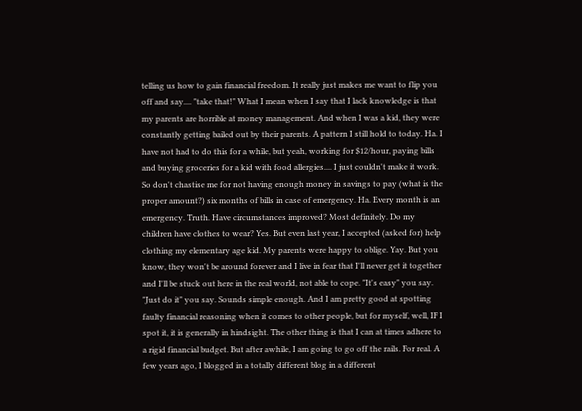telling us how to gain financial freedom. It really just makes me want to flip you off and say.... "take that!" What I mean when I say that I lack knowledge is that my parents are horrible at money management. And when I was a kid, they were constantly getting bailed out by their parents. A pattern I still hold to today. Ha. I have not had to do this for a while, but yeah, working for $12/hour, paying bills and buying groceries for a kid with food allergies.... I just couldn't make it work. So don't chastise me for not having enough money in savings to pay (what is the proper amount?) six months of bills in case of emergency. Ha. Every month is an emergency. Truth. Have circumstances improved? Most definitely. Do my children have clothes to wear? Yes. But even last year, I accepted (asked for) help clothing my elementary age kid. My parents were happy to oblige. Yay. But you know, they won't be around forever and I live in fear that I'll never get it together and I'll be stuck out here in the real world, not able to cope. "It's easy" you say. "Just do it" you say. Sounds simple enough. And I am pretty good at spotting faulty financial reasoning when it comes to other people, but for myself, well, IF I spot it, it is generally in hindsight. The other thing is that I can at times adhere to a rigid financial budget. But after awhile, I am going to go off the rails. For real. A few years ago, I blogged in a totally different blog in a different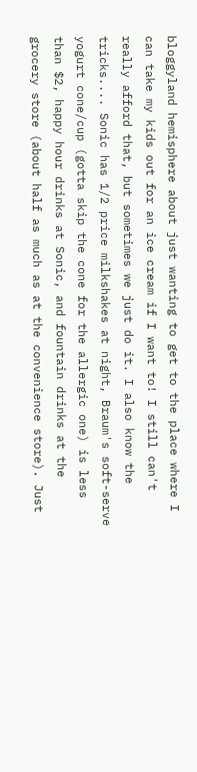bloggyland hemisphere about just wanting to get to the place where I can take my kids out for an ice cream if I want to! I still can't really afford that, but sometimes we just do it. I also know the tricks.... Sonic has 1/2 price milkshakes at night, Braum's soft-serve yogurt cone/cup (gotta skip the cone for the allergic one) is less than $2, happy hour drinks at Sonic, and fountain drinks at the grocery store (about half as much as at the convenience store). Just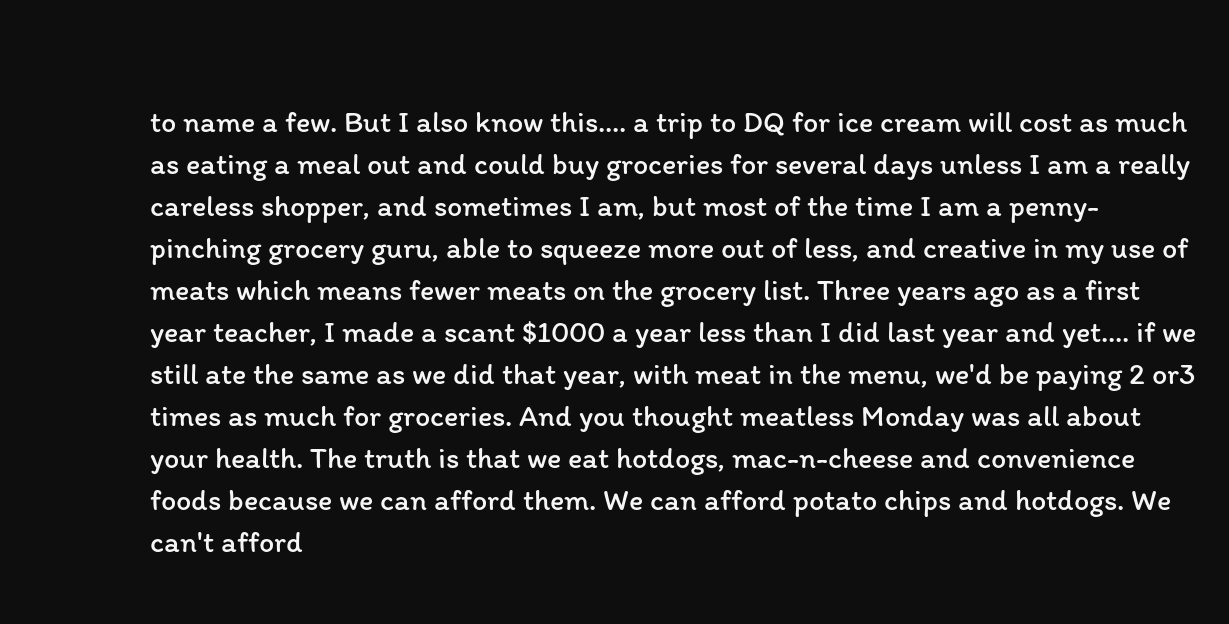to name a few. But I also know this.... a trip to DQ for ice cream will cost as much as eating a meal out and could buy groceries for several days unless I am a really careless shopper, and sometimes I am, but most of the time I am a penny-pinching grocery guru, able to squeeze more out of less, and creative in my use of meats which means fewer meats on the grocery list. Three years ago as a first year teacher, I made a scant $1000 a year less than I did last year and yet.... if we still ate the same as we did that year, with meat in the menu, we'd be paying 2 or3 times as much for groceries. And you thought meatless Monday was all about your health. The truth is that we eat hotdogs, mac-n-cheese and convenience foods because we can afford them. We can afford potato chips and hotdogs. We can't afford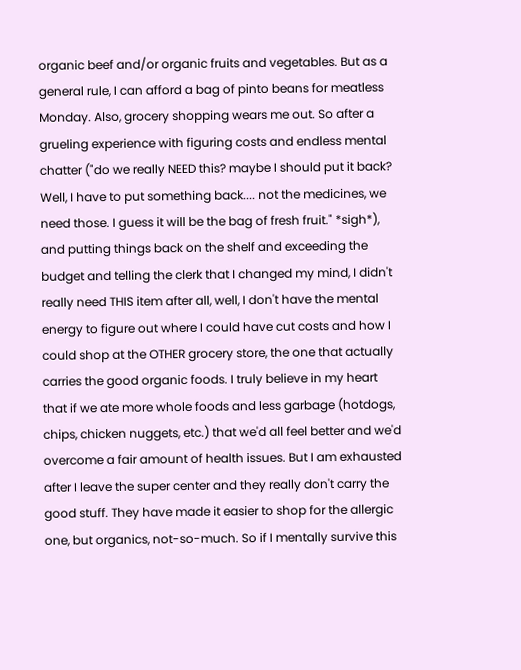organic beef and/or organic fruits and vegetables. But as a general rule, I can afford a bag of pinto beans for meatless Monday. Also, grocery shopping wears me out. So after a grueling experience with figuring costs and endless mental chatter ("do we really NEED this? maybe I should put it back? Well, I have to put something back.... not the medicines, we need those. I guess it will be the bag of fresh fruit." *sigh*), and putting things back on the shelf and exceeding the budget and telling the clerk that I changed my mind, I didn't really need THIS item after all, well, I don't have the mental energy to figure out where I could have cut costs and how I could shop at the OTHER grocery store, the one that actually carries the good organic foods. I truly believe in my heart that if we ate more whole foods and less garbage (hotdogs, chips, chicken nuggets, etc.) that we'd all feel better and we'd overcome a fair amount of health issues. But I am exhausted after I leave the super center and they really don't carry the good stuff. They have made it easier to shop for the allergic one, but organics, not-so-much. So if I mentally survive this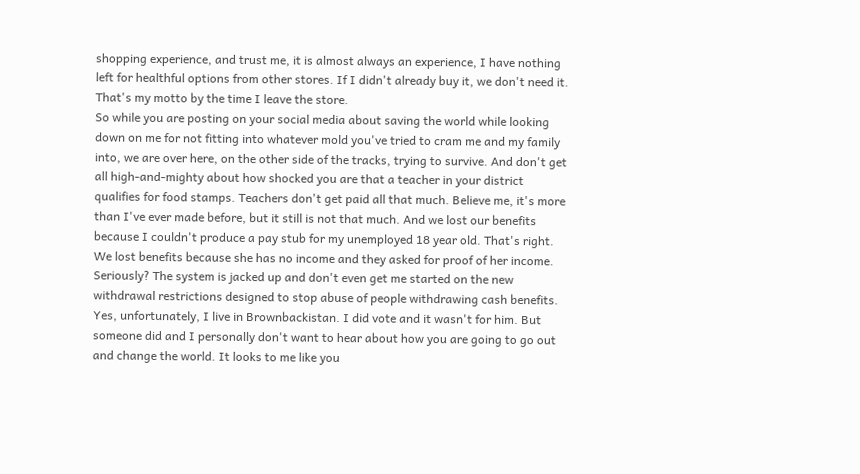shopping experience, and trust me, it is almost always an experience, I have nothing left for healthful options from other stores. If I didn't already buy it, we don't need it. That's my motto by the time I leave the store.
So while you are posting on your social media about saving the world while looking down on me for not fitting into whatever mold you've tried to cram me and my family into, we are over here, on the other side of the tracks, trying to survive. And don't get all high-and-mighty about how shocked you are that a teacher in your district qualifies for food stamps. Teachers don't get paid all that much. Believe me, it's more than I've ever made before, but it still is not that much. And we lost our benefits because I couldn't produce a pay stub for my unemployed 18 year old. That's right. We lost benefits because she has no income and they asked for proof of her income. Seriously? The system is jacked up and don't even get me started on the new withdrawal restrictions designed to stop abuse of people withdrawing cash benefits. Yes, unfortunately, I live in Brownbackistan. I did vote and it wasn't for him. But someone did and I personally don't want to hear about how you are going to go out and change the world. It looks to me like you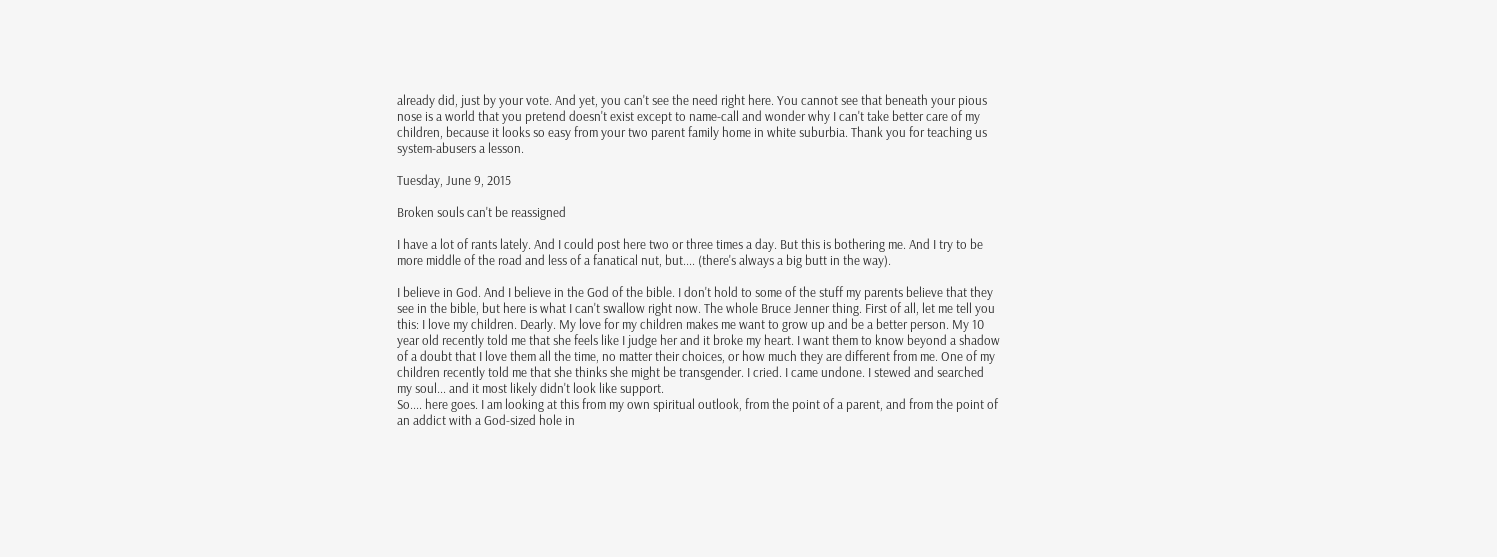already did, just by your vote. And yet, you can't see the need right here. You cannot see that beneath your pious nose is a world that you pretend doesn't exist except to name-call and wonder why I can't take better care of my children, because it looks so easy from your two parent family home in white suburbia. Thank you for teaching us system-abusers a lesson.

Tuesday, June 9, 2015

Broken souls can't be reassigned

I have a lot of rants lately. And I could post here two or three times a day. But this is bothering me. And I try to be more middle of the road and less of a fanatical nut, but.... (there's always a big butt in the way).

I believe in God. And I believe in the God of the bible. I don't hold to some of the stuff my parents believe that they see in the bible, but here is what I can't swallow right now. The whole Bruce Jenner thing. First of all, let me tell you this: I love my children. Dearly. My love for my children makes me want to grow up and be a better person. My 10 year old recently told me that she feels like I judge her and it broke my heart. I want them to know beyond a shadow of a doubt that I love them all the time, no matter their choices, or how much they are different from me. One of my children recently told me that she thinks she might be transgender. I cried. I came undone. I stewed and searched my soul... and it most likely didn't look like support.
So.... here goes. I am looking at this from my own spiritual outlook, from the point of a parent, and from the point of an addict with a God-sized hole in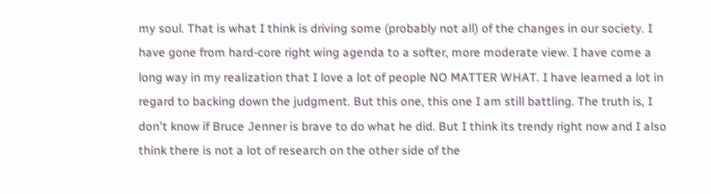my soul. That is what I think is driving some (probably not all) of the changes in our society. I have gone from hard-core right wing agenda to a softer, more moderate view. I have come a long way in my realization that I love a lot of people NO MATTER WHAT. I have learned a lot in regard to backing down the judgment. But this one, this one I am still battling. The truth is, I don't know if Bruce Jenner is brave to do what he did. But I think its trendy right now and I also think there is not a lot of research on the other side of the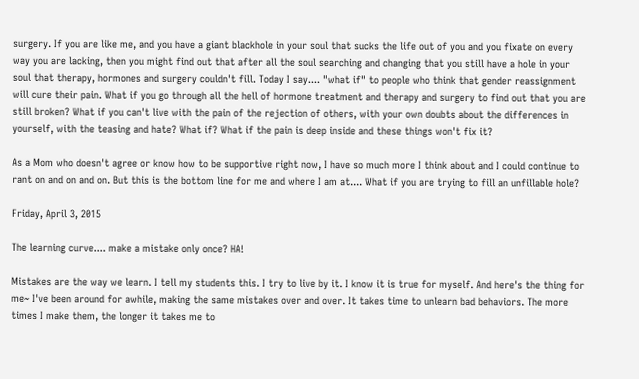surgery. If you are like me, and you have a giant blackhole in your soul that sucks the life out of you and you fixate on every way you are lacking, then you might find out that after all the soul searching and changing that you still have a hole in your soul that therapy, hormones and surgery couldn't fill. Today I say.... "what if" to people who think that gender reassignment will cure their pain. What if you go through all the hell of hormone treatment and therapy and surgery to find out that you are still broken? What if you can't live with the pain of the rejection of others, with your own doubts about the differences in yourself, with the teasing and hate? What if? What if the pain is deep inside and these things won't fix it?

As a Mom who doesn't agree or know how to be supportive right now, I have so much more I think about and I could continue to rant on and on and on. But this is the bottom line for me and where I am at.... What if you are trying to fill an unfillable hole?

Friday, April 3, 2015

The learning curve.... make a mistake only once? HA!

Mistakes are the way we learn. I tell my students this. I try to live by it. I know it is true for myself. And here's the thing for me~ I've been around for awhile, making the same mistakes over and over. It takes time to unlearn bad behaviors. The more times I make them, the longer it takes me to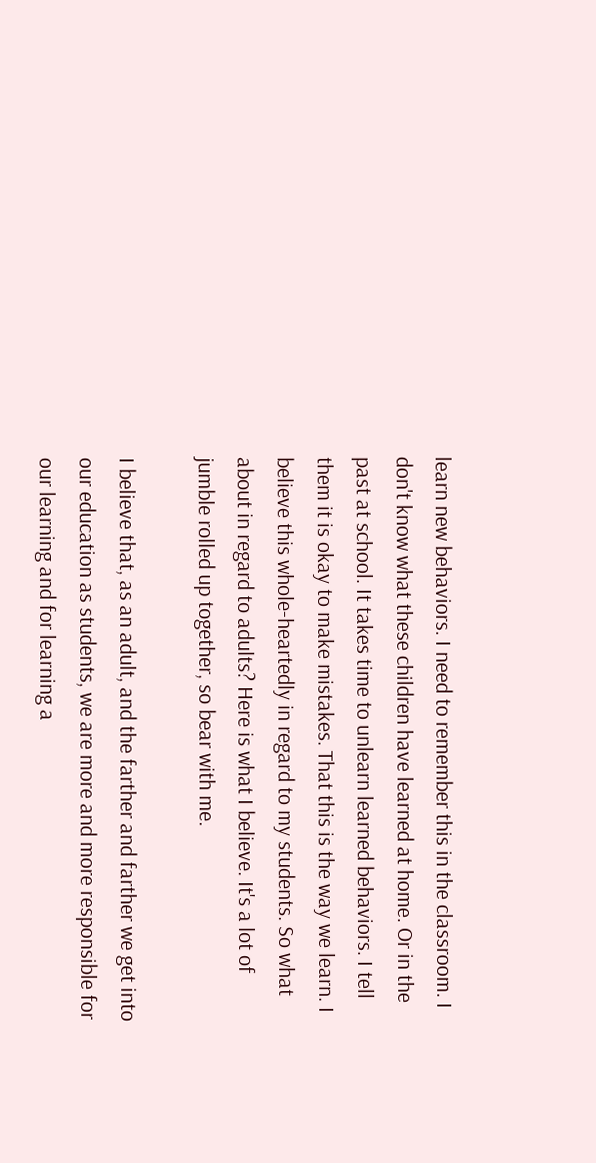learn new behaviors. I need to remember this in the classroom. I don't know what these children have learned at home. Or in the past at school. It takes time to unlearn learned behaviors. I tell them it is okay to make mistakes. That this is the way we learn. I believe this whole-heartedly in regard to my students. So what about in regard to adults? Here is what I believe. It's a lot of jumble rolled up together, so bear with me.

I believe that, as an adult, and the farther and farther we get into our education as students, we are more and more responsible for our learning and for learning a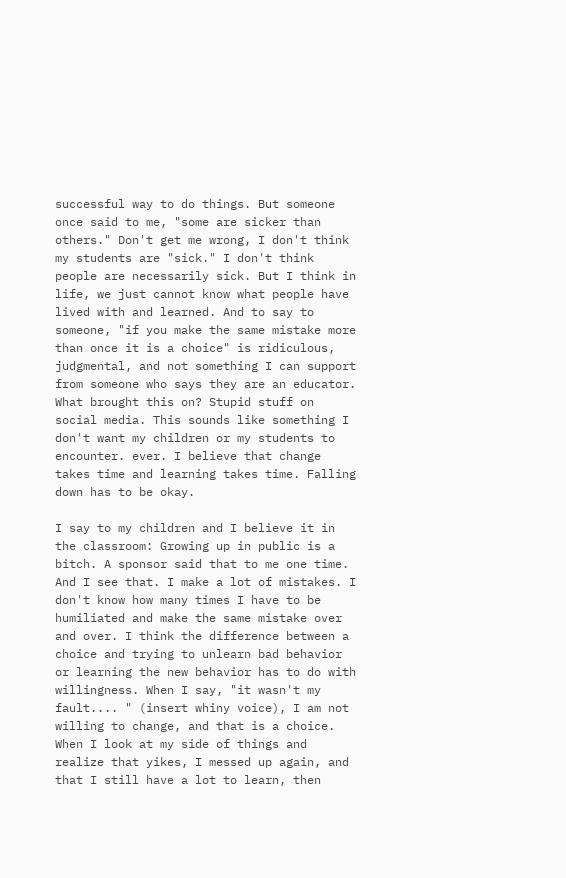successful way to do things. But someone once said to me, "some are sicker than others." Don't get me wrong, I don't think my students are "sick." I don't think people are necessarily sick. But I think in life, we just cannot know what people have lived with and learned. And to say to someone, "if you make the same mistake more than once it is a choice" is ridiculous, judgmental, and not something I can support from someone who says they are an educator. What brought this on? Stupid stuff on social media. This sounds like something I don't want my children or my students to encounter. ever. I believe that change takes time and learning takes time. Falling down has to be okay.

I say to my children and I believe it in the classroom: Growing up in public is a bitch. A sponsor said that to me one time. And I see that. I make a lot of mistakes. I don't know how many times I have to be humiliated and make the same mistake over and over. I think the difference between a choice and trying to unlearn bad behavior or learning the new behavior has to do with willingness. When I say, "it wasn't my fault.... " (insert whiny voice), I am not willing to change, and that is a choice. When I look at my side of things and realize that yikes, I messed up again, and that I still have a lot to learn, then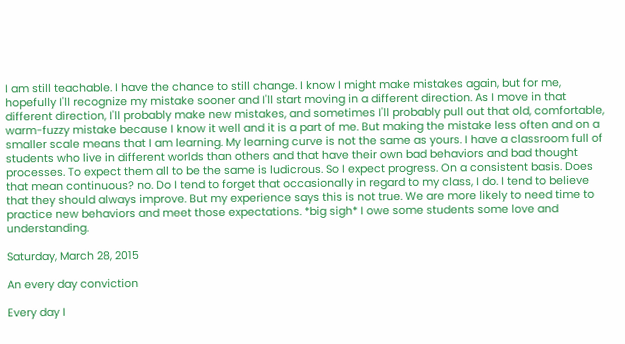I am still teachable. I have the chance to still change. I know I might make mistakes again, but for me, hopefully I'll recognize my mistake sooner and I'll start moving in a different direction. As I move in that different direction, I'll probably make new mistakes, and sometimes I'll probably pull out that old, comfortable, warm-fuzzy mistake because I know it well and it is a part of me. But making the mistake less often and on a smaller scale means that I am learning. My learning curve is not the same as yours. I have a classroom full of students who live in different worlds than others and that have their own bad behaviors and bad thought processes. To expect them all to be the same is ludicrous. So I expect progress. On a consistent basis. Does that mean continuous? no. Do I tend to forget that occasionally in regard to my class, I do. I tend to believe that they should always improve. But my experience says this is not true. We are more likely to need time to practice new behaviors and meet those expectations. *big sigh* I owe some students some love and understanding.

Saturday, March 28, 2015

An every day conviction

Every day I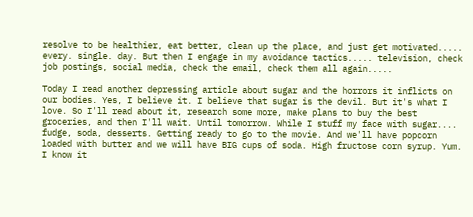resolve to be healthier, eat better, clean up the place, and just get motivated..... every. single. day. But then I engage in my avoidance tactics..... television, check job postings, social media, check the email, check them all again.....

Today I read another depressing article about sugar and the horrors it inflicts on our bodies. Yes, I believe it. I believe that sugar is the devil. But it's what I love. So I'll read about it, research some more, make plans to buy the best groceries, and then I'll wait. Until tomorrow. While I stuff my face with sugar.... fudge, soda, desserts. Getting ready to go to the movie. And we'll have popcorn loaded with butter and we will have BIG cups of soda. High fructose corn syrup. Yum. I know it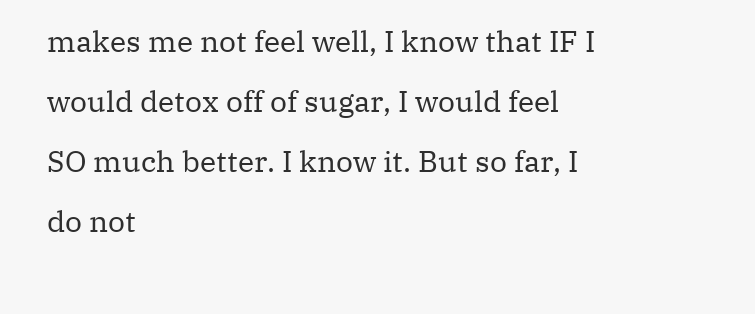makes me not feel well, I know that IF I would detox off of sugar, I would feel SO much better. I know it. But so far, I do not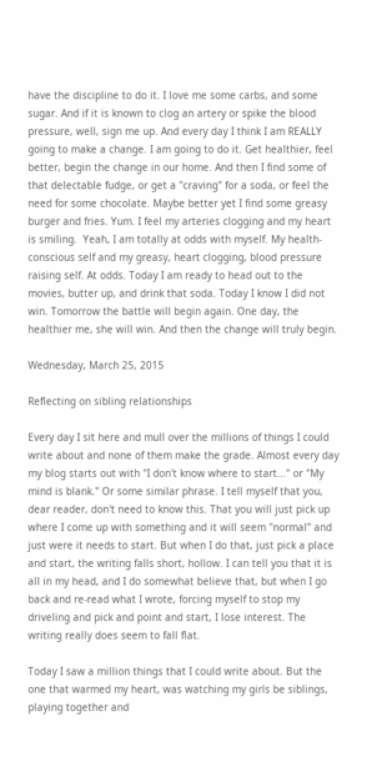have the discipline to do it. I love me some carbs, and some sugar. And if it is known to clog an artery or spike the blood pressure, well, sign me up. And every day I think I am REALLY going to make a change. I am going to do it. Get healthier, feel better, begin the change in our home. And then I find some of that delectable fudge, or get a "craving" for a soda, or feel the need for some chocolate. Maybe better yet I find some greasy burger and fries. Yum. I feel my arteries clogging and my heart is smiling.  Yeah, I am totally at odds with myself. My health-conscious self and my greasy, heart clogging, blood pressure raising self. At odds. Today I am ready to head out to the movies, butter up, and drink that soda. Today I know I did not win. Tomorrow the battle will begin again. One day, the healthier me, she will win. And then the change will truly begin.

Wednesday, March 25, 2015

Reflecting on sibling relationships

Every day I sit here and mull over the millions of things I could write about and none of them make the grade. Almost every day my blog starts out with "I don't know where to start..." or "My mind is blank." Or some similar phrase. I tell myself that you, dear reader, don't need to know this. That you will just pick up where I come up with something and it will seem "normal" and just were it needs to start. But when I do that, just pick a place and start, the writing falls short, hollow. I can tell you that it is all in my head, and I do somewhat believe that, but when I go back and re-read what I wrote, forcing myself to stop my driveling and pick and point and start, I lose interest. The writing really does seem to fall flat.

Today I saw a million things that I could write about. But the one that warmed my heart, was watching my girls be siblings, playing together and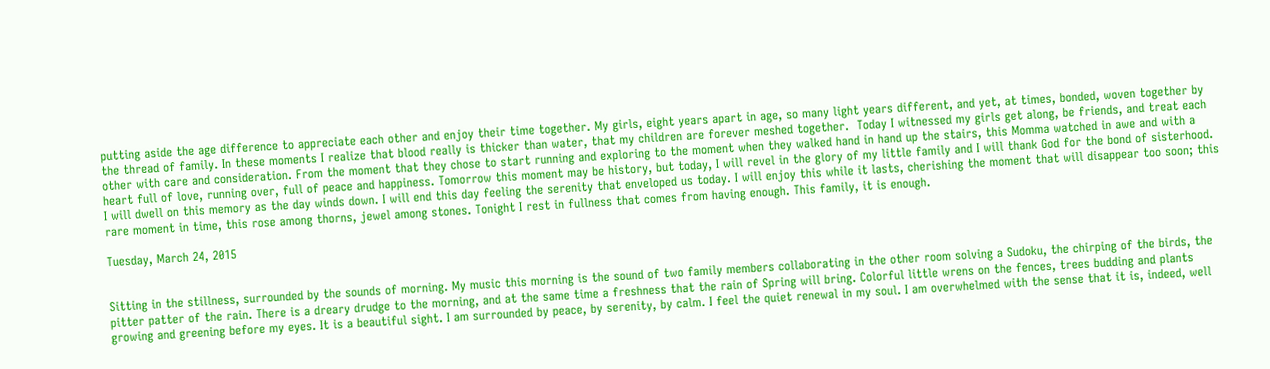putting aside the age difference to appreciate each other and enjoy their time together. My girls, eight years apart in age, so many light years different, and yet, at times, bonded, woven together by the thread of family. In these moments I realize that blood really is thicker than water, that my children are forever meshed together.  Today I witnessed my girls get along, be friends, and treat each other with care and consideration. From the moment that they chose to start running and exploring to the moment when they walked hand in hand up the stairs, this Momma watched in awe and with a heart full of love, running over, full of peace and happiness. Tomorrow this moment may be history, but today, I will revel in the glory of my little family and I will thank God for the bond of sisterhood. I will dwell on this memory as the day winds down. I will end this day feeling the serenity that enveloped us today. I will enjoy this while it lasts, cherishing the moment that will disappear too soon; this rare moment in time, this rose among thorns, jewel among stones. Tonight I rest in fullness that comes from having enough. This family, it is enough.

Tuesday, March 24, 2015


Sitting in the stillness, surrounded by the sounds of morning. My music this morning is the sound of two family members collaborating in the other room solving a Sudoku, the chirping of the birds, the pitter patter of the rain. There is a dreary drudge to the morning, and at the same time a freshness that the rain of Spring will bring. Colorful little wrens on the fences, trees budding and plants growing and greening before my eyes. It is a beautiful sight. I am surrounded by peace, by serenity, by calm. I feel the quiet renewal in my soul. I am overwhelmed with the sense that it is, indeed, well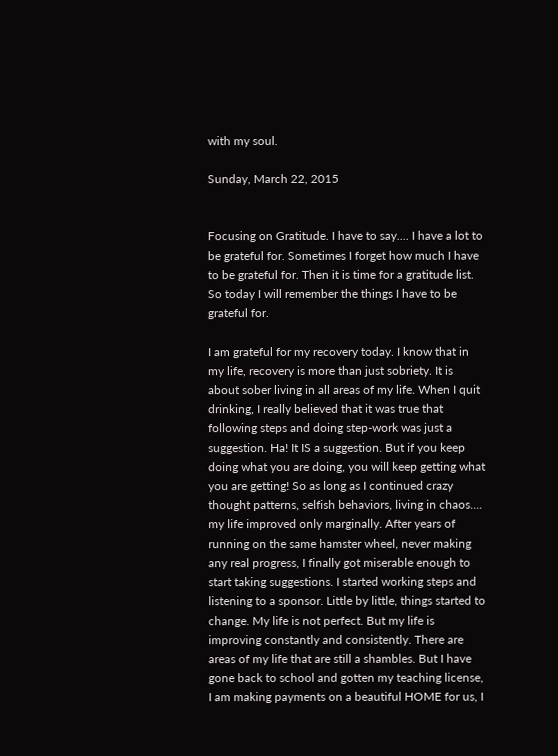with my soul.

Sunday, March 22, 2015


Focusing on Gratitude. I have to say.... I have a lot to be grateful for. Sometimes I forget how much I have to be grateful for. Then it is time for a gratitude list. So today I will remember the things I have to be grateful for.

I am grateful for my recovery today. I know that in my life, recovery is more than just sobriety. It is about sober living in all areas of my life. When I quit drinking, I really believed that it was true that following steps and doing step-work was just a suggestion. Ha! It IS a suggestion. But if you keep doing what you are doing, you will keep getting what you are getting! So as long as I continued crazy thought patterns, selfish behaviors, living in chaos.... my life improved only marginally. After years of running on the same hamster wheel, never making any real progress, I finally got miserable enough to start taking suggestions. I started working steps and listening to a sponsor. Little by little, things started to change. My life is not perfect. But my life is improving constantly and consistently. There are areas of my life that are still a shambles. But I have gone back to school and gotten my teaching license, I am making payments on a beautiful HOME for us, I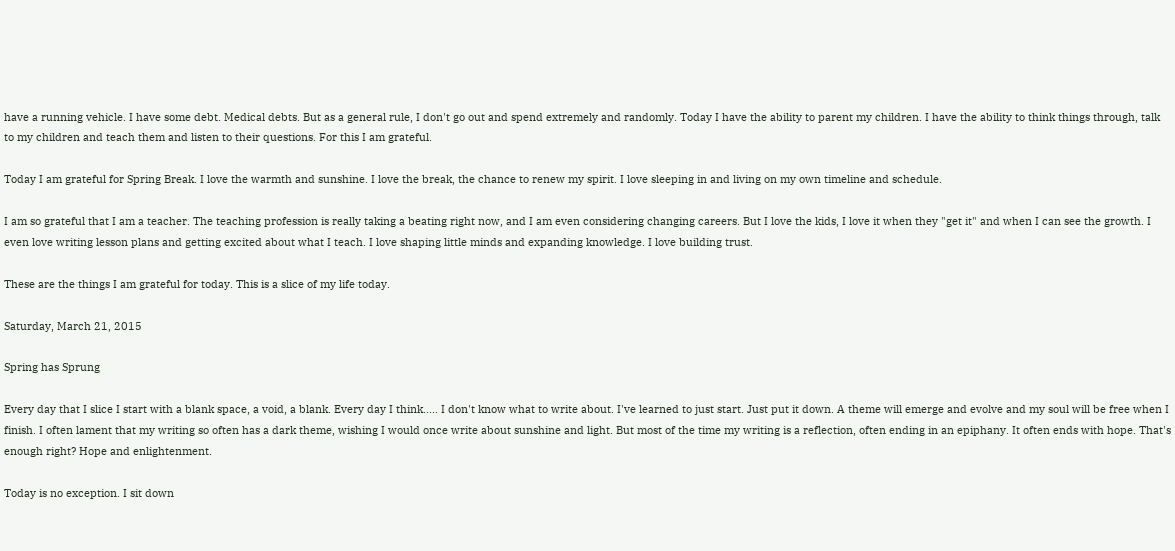have a running vehicle. I have some debt. Medical debts. But as a general rule, I don't go out and spend extremely and randomly. Today I have the ability to parent my children. I have the ability to think things through, talk to my children and teach them and listen to their questions. For this I am grateful.

Today I am grateful for Spring Break. I love the warmth and sunshine. I love the break, the chance to renew my spirit. I love sleeping in and living on my own timeline and schedule.

I am so grateful that I am a teacher. The teaching profession is really taking a beating right now, and I am even considering changing careers. But I love the kids, I love it when they "get it" and when I can see the growth. I even love writing lesson plans and getting excited about what I teach. I love shaping little minds and expanding knowledge. I love building trust.

These are the things I am grateful for today. This is a slice of my life today.

Saturday, March 21, 2015

Spring has Sprung

Every day that I slice I start with a blank space, a void, a blank. Every day I think..... I don't know what to write about. I've learned to just start. Just put it down. A theme will emerge and evolve and my soul will be free when I finish. I often lament that my writing so often has a dark theme, wishing I would once write about sunshine and light. But most of the time my writing is a reflection, often ending in an epiphany. It often ends with hope. That's enough right? Hope and enlightenment.

Today is no exception. I sit down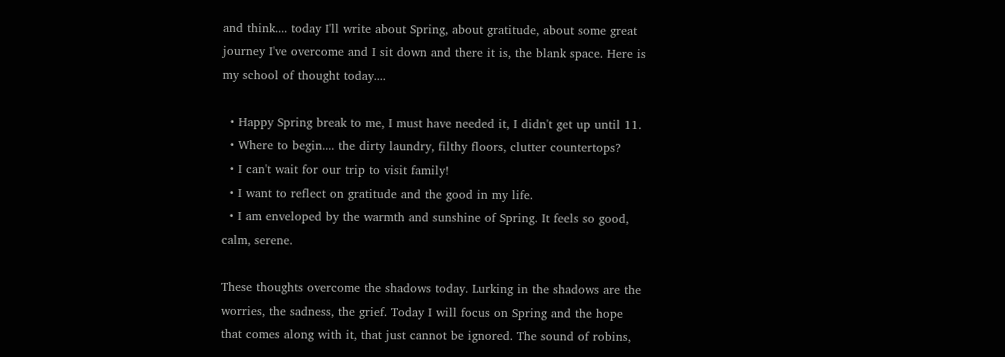and think.... today I'll write about Spring, about gratitude, about some great journey I've overcome and I sit down and there it is, the blank space. Here is my school of thought today....

  • Happy Spring break to me, I must have needed it, I didn't get up until 11.
  • Where to begin.... the dirty laundry, filthy floors, clutter countertops?
  • I can't wait for our trip to visit family!
  • I want to reflect on gratitude and the good in my life.
  • I am enveloped by the warmth and sunshine of Spring. It feels so good, calm, serene.

These thoughts overcome the shadows today. Lurking in the shadows are the worries, the sadness, the grief. Today I will focus on Spring and the hope that comes along with it, that just cannot be ignored. The sound of robins,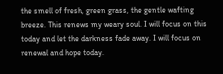the smell of fresh, green grass, the gentle wafting breeze. This renews my weary soul. I will focus on this today and let the darkness fade away. I will focus on renewal and hope today.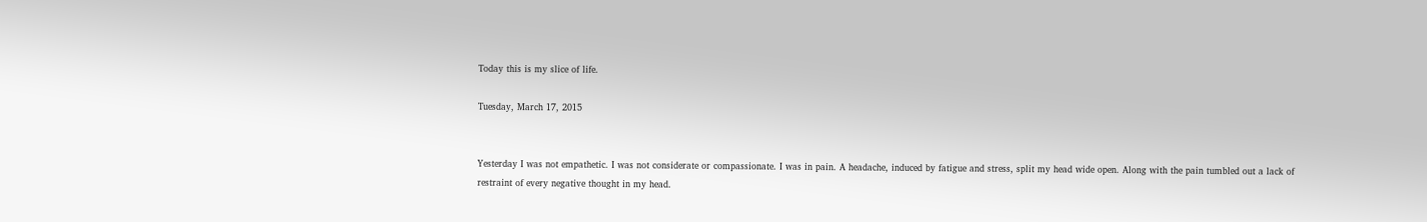Today this is my slice of life.

Tuesday, March 17, 2015


Yesterday I was not empathetic. I was not considerate or compassionate. I was in pain. A headache, induced by fatigue and stress, split my head wide open. Along with the pain tumbled out a lack of restraint of every negative thought in my head.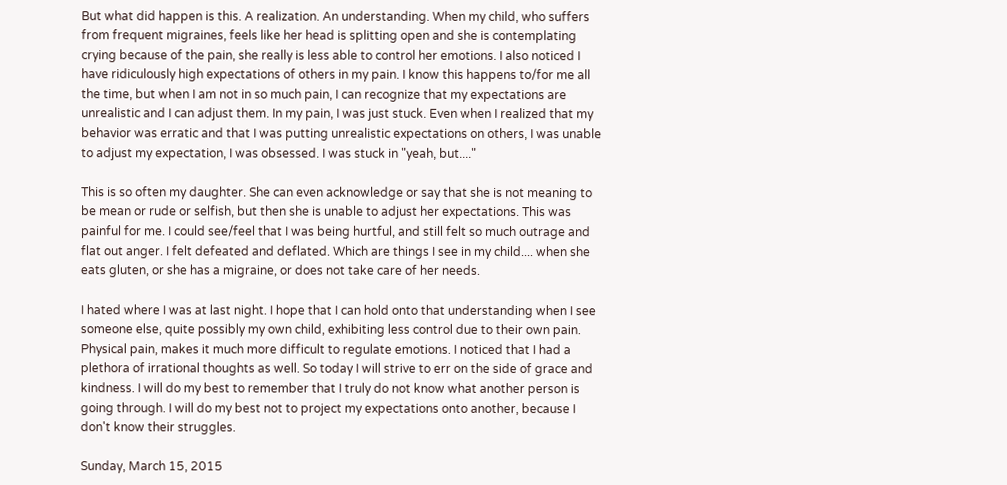But what did happen is this. A realization. An understanding. When my child, who suffers from frequent migraines, feels like her head is splitting open and she is contemplating crying because of the pain, she really is less able to control her emotions. I also noticed I have ridiculously high expectations of others in my pain. I know this happens to/for me all the time, but when I am not in so much pain, I can recognize that my expectations are unrealistic and I can adjust them. In my pain, I was just stuck. Even when I realized that my behavior was erratic and that I was putting unrealistic expectations on others, I was unable to adjust my expectation, I was obsessed. I was stuck in "yeah, but...."

This is so often my daughter. She can even acknowledge or say that she is not meaning to be mean or rude or selfish, but then she is unable to adjust her expectations. This was painful for me. I could see/feel that I was being hurtful, and still felt so much outrage and flat out anger. I felt defeated and deflated. Which are things I see in my child.... when she eats gluten, or she has a migraine, or does not take care of her needs.

I hated where I was at last night. I hope that I can hold onto that understanding when I see someone else, quite possibly my own child, exhibiting less control due to their own pain. Physical pain, makes it much more difficult to regulate emotions. I noticed that I had a plethora of irrational thoughts as well. So today I will strive to err on the side of grace and kindness. I will do my best to remember that I truly do not know what another person is going through. I will do my best not to project my expectations onto another, because I don't know their struggles.

Sunday, March 15, 2015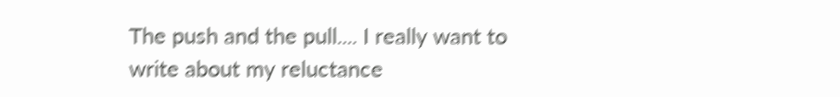The push and the pull.... I really want to write about my reluctance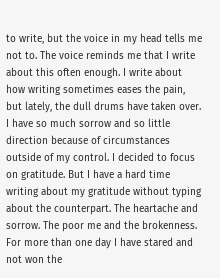to write, but the voice in my head tells me not to. The voice reminds me that I write about this often enough. I write about how writing sometimes eases the pain, but lately, the dull drums have taken over. I have so much sorrow and so little direction because of circumstances outside of my control. I decided to focus on gratitude. But I have a hard time writing about my gratitude without typing about the counterpart. The heartache and sorrow. The poor me and the brokenness. For more than one day I have stared and not won the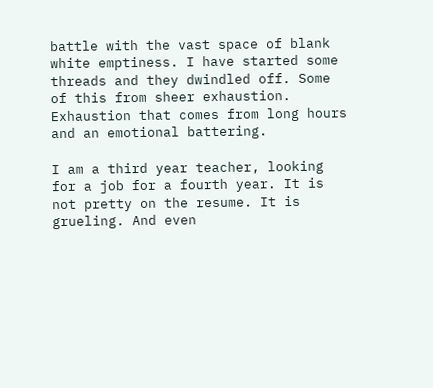battle with the vast space of blank white emptiness. I have started some threads and they dwindled off. Some of this from sheer exhaustion. Exhaustion that comes from long hours and an emotional battering.

I am a third year teacher, looking for a job for a fourth year. It is not pretty on the resume. It is grueling. And even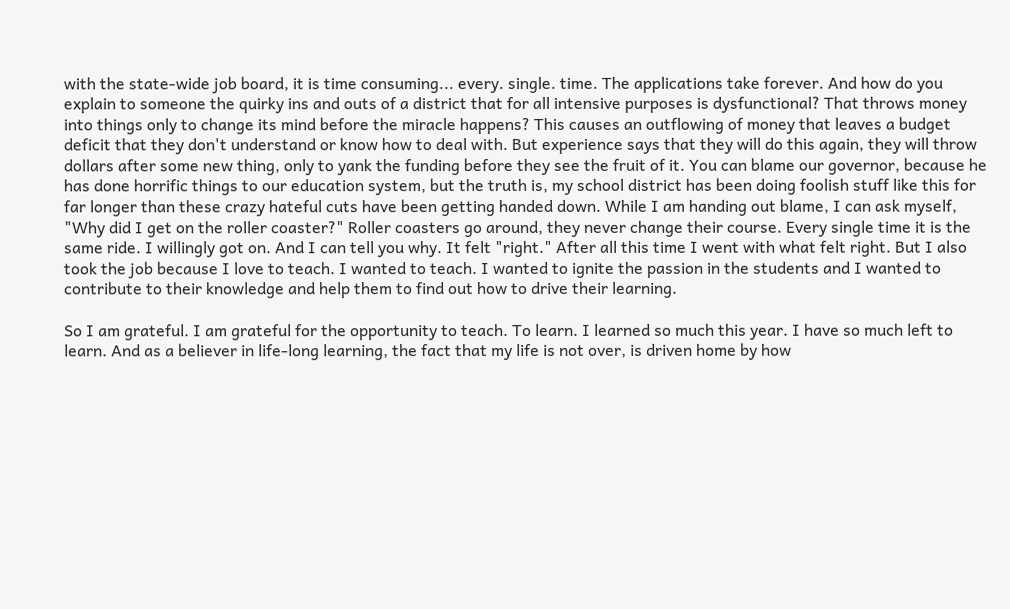with the state-wide job board, it is time consuming... every. single. time. The applications take forever. And how do you explain to someone the quirky ins and outs of a district that for all intensive purposes is dysfunctional? That throws money into things only to change its mind before the miracle happens? This causes an outflowing of money that leaves a budget deficit that they don't understand or know how to deal with. But experience says that they will do this again, they will throw dollars after some new thing, only to yank the funding before they see the fruit of it. You can blame our governor, because he has done horrific things to our education system, but the truth is, my school district has been doing foolish stuff like this for far longer than these crazy hateful cuts have been getting handed down. While I am handing out blame, I can ask myself, "Why did I get on the roller coaster?" Roller coasters go around, they never change their course. Every single time it is the same ride. I willingly got on. And I can tell you why. It felt "right." After all this time I went with what felt right. But I also took the job because I love to teach. I wanted to teach. I wanted to ignite the passion in the students and I wanted to contribute to their knowledge and help them to find out how to drive their learning.

So I am grateful. I am grateful for the opportunity to teach. To learn. I learned so much this year. I have so much left to learn. And as a believer in life-long learning, the fact that my life is not over, is driven home by how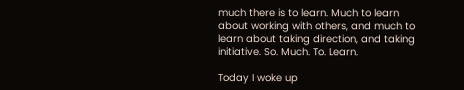much there is to learn. Much to learn about working with others, and much to learn about taking direction, and taking initiative. So. Much. To. Learn.

Today I woke up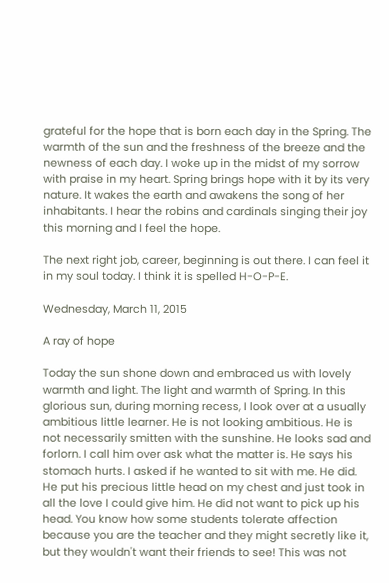grateful for the hope that is born each day in the Spring. The warmth of the sun and the freshness of the breeze and the newness of each day. I woke up in the midst of my sorrow with praise in my heart. Spring brings hope with it by its very nature. It wakes the earth and awakens the song of her inhabitants. I hear the robins and cardinals singing their joy this morning and I feel the hope.

The next right job, career, beginning is out there. I can feel it in my soul today. I think it is spelled H-O-P-E.

Wednesday, March 11, 2015

A ray of hope

Today the sun shone down and embraced us with lovely warmth and light. The light and warmth of Spring. In this glorious sun, during morning recess, I look over at a usually ambitious little learner. He is not looking ambitious. He is not necessarily smitten with the sunshine. He looks sad and forlorn. I call him over ask what the matter is. He says his stomach hurts. I asked if he wanted to sit with me. He did. He put his precious little head on my chest and just took in all the love I could give him. He did not want to pick up his head. You know how some students tolerate affection because you are the teacher and they might secretly like it, but they wouldn't want their friends to see! This was not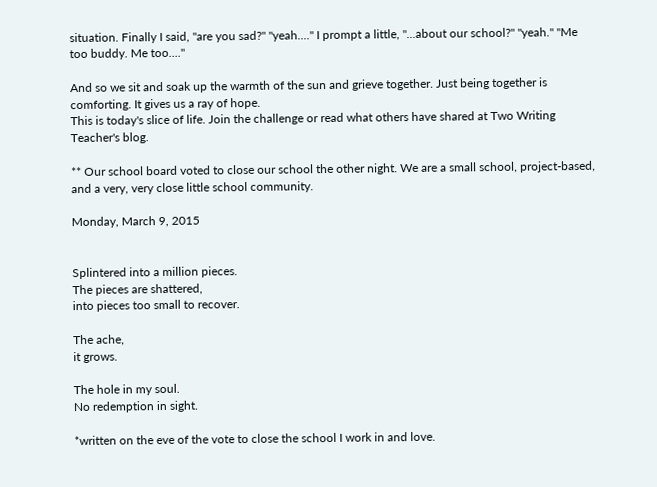situation. Finally I said, "are you sad?" "yeah...." I prompt a little, "...about our school?" "yeah." "Me too buddy. Me too...."

And so we sit and soak up the warmth of the sun and grieve together. Just being together is comforting. It gives us a ray of hope.
This is today's slice of life. Join the challenge or read what others have shared at Two Writing Teacher's blog.

** Our school board voted to close our school the other night. We are a small school, project-based, and a very, very close little school community.

Monday, March 9, 2015


Splintered into a million pieces.
The pieces are shattered,
into pieces too small to recover.

The ache,
it grows.

The hole in my soul.
No redemption in sight.

*written on the eve of the vote to close the school I work in and love.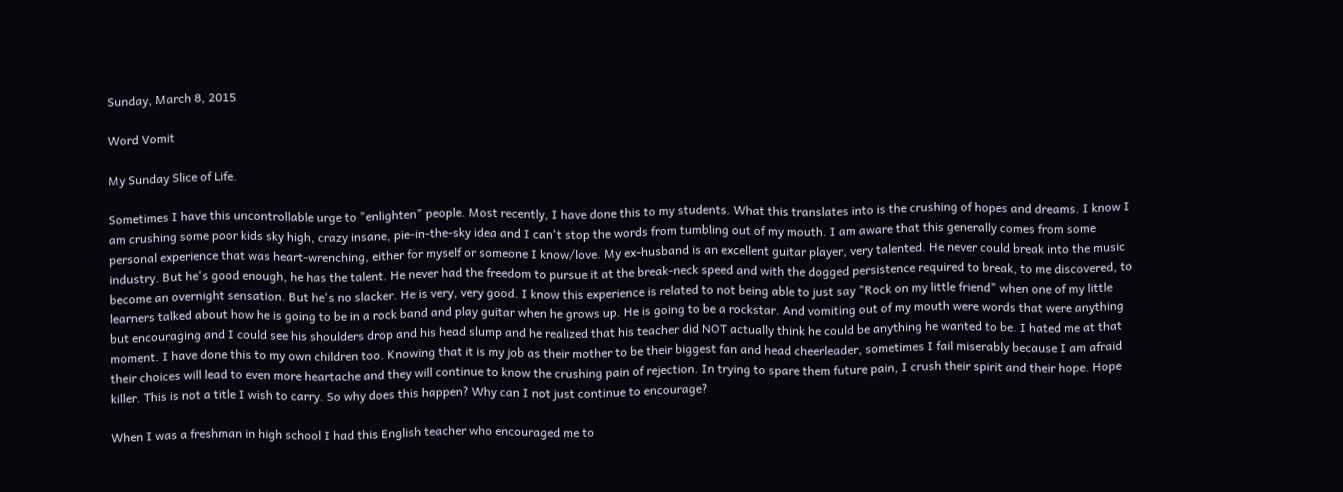Sunday, March 8, 2015

Word Vomit

My Sunday Slice of Life.

Sometimes I have this uncontrollable urge to "enlighten" people. Most recently, I have done this to my students. What this translates into is the crushing of hopes and dreams. I know I am crushing some poor kids sky high, crazy insane, pie-in-the-sky idea and I can't stop the words from tumbling out of my mouth. I am aware that this generally comes from some personal experience that was heart-wrenching, either for myself or someone I know/love. My ex-husband is an excellent guitar player, very talented. He never could break into the music industry. But he's good enough, he has the talent. He never had the freedom to pursue it at the break-neck speed and with the dogged persistence required to break, to me discovered, to become an overnight sensation. But he's no slacker. He is very, very good. I know this experience is related to not being able to just say "Rock on my little friend" when one of my little learners talked about how he is going to be in a rock band and play guitar when he grows up. He is going to be a rockstar. And vomiting out of my mouth were words that were anything but encouraging and I could see his shoulders drop and his head slump and he realized that his teacher did NOT actually think he could be anything he wanted to be. I hated me at that moment. I have done this to my own children too. Knowing that it is my job as their mother to be their biggest fan and head cheerleader, sometimes I fail miserably because I am afraid their choices will lead to even more heartache and they will continue to know the crushing pain of rejection. In trying to spare them future pain, I crush their spirit and their hope. Hope killer. This is not a title I wish to carry. So why does this happen? Why can I not just continue to encourage?

When I was a freshman in high school I had this English teacher who encouraged me to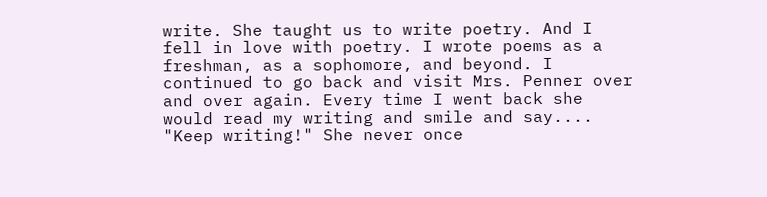write. She taught us to write poetry. And I fell in love with poetry. I wrote poems as a freshman, as a sophomore, and beyond. I continued to go back and visit Mrs. Penner over and over again. Every time I went back she would read my writing and smile and say.... "Keep writing!" She never once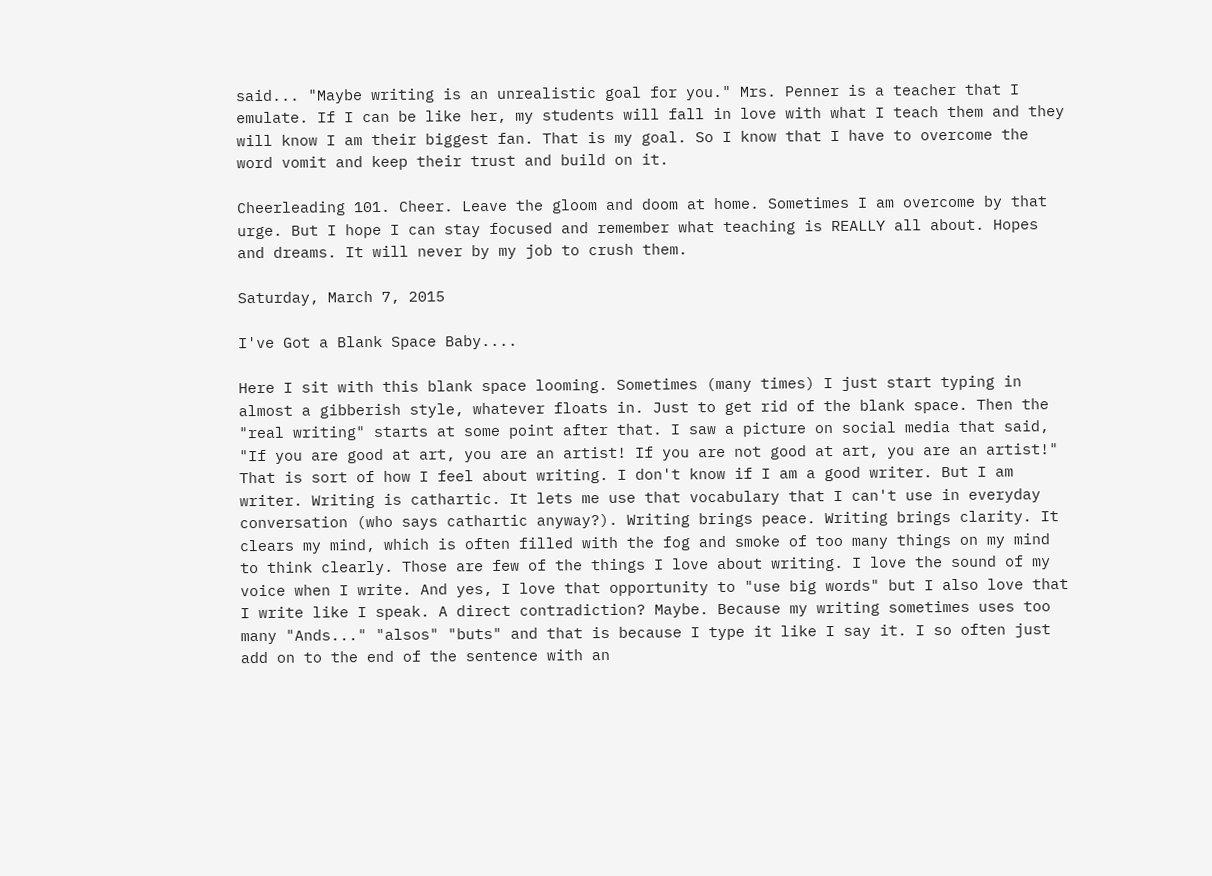said... "Maybe writing is an unrealistic goal for you." Mrs. Penner is a teacher that I emulate. If I can be like her, my students will fall in love with what I teach them and they will know I am their biggest fan. That is my goal. So I know that I have to overcome the word vomit and keep their trust and build on it.

Cheerleading 101. Cheer. Leave the gloom and doom at home. Sometimes I am overcome by that urge. But I hope I can stay focused and remember what teaching is REALLY all about. Hopes and dreams. It will never by my job to crush them.

Saturday, March 7, 2015

I've Got a Blank Space Baby....

Here I sit with this blank space looming. Sometimes (many times) I just start typing in almost a gibberish style, whatever floats in. Just to get rid of the blank space. Then the "real writing" starts at some point after that. I saw a picture on social media that said, "If you are good at art, you are an artist! If you are not good at art, you are an artist!" That is sort of how I feel about writing. I don't know if I am a good writer. But I am writer. Writing is cathartic. It lets me use that vocabulary that I can't use in everyday conversation (who says cathartic anyway?). Writing brings peace. Writing brings clarity. It clears my mind, which is often filled with the fog and smoke of too many things on my mind to think clearly. Those are few of the things I love about writing. I love the sound of my voice when I write. And yes, I love that opportunity to "use big words" but I also love that I write like I speak. A direct contradiction? Maybe. Because my writing sometimes uses too many "Ands..." "alsos" "buts" and that is because I type it like I say it. I so often just add on to the end of the sentence with an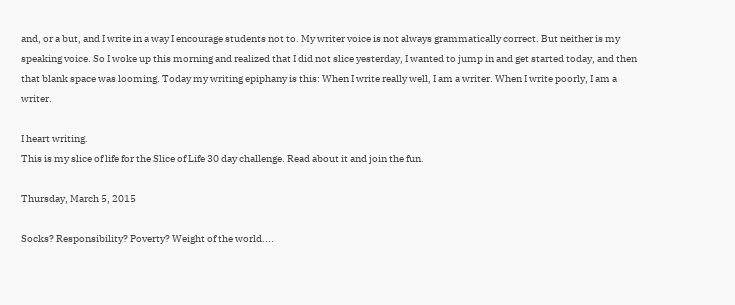and, or a but, and I write in a way I encourage students not to. My writer voice is not always grammatically correct. But neither is my speaking voice. So I woke up this morning and realized that I did not slice yesterday, I wanted to jump in and get started today, and then that blank space was looming. Today my writing epiphany is this: When I write really well, I am a writer. When I write poorly, I am a writer.

I heart writing.
This is my slice of life for the Slice of Life 30 day challenge. Read about it and join the fun.

Thursday, March 5, 2015

Socks? Responsibility? Poverty? Weight of the world....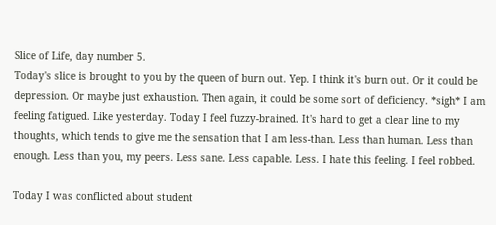Slice of Life, day number 5.
Today's slice is brought to you by the queen of burn out. Yep. I think it's burn out. Or it could be depression. Or maybe just exhaustion. Then again, it could be some sort of deficiency. *sigh* I am feeling fatigued. Like yesterday. Today I feel fuzzy-brained. It's hard to get a clear line to my thoughts, which tends to give me the sensation that I am less-than. Less than human. Less than enough. Less than you, my peers. Less sane. Less capable. Less. I hate this feeling. I feel robbed.

Today I was conflicted about student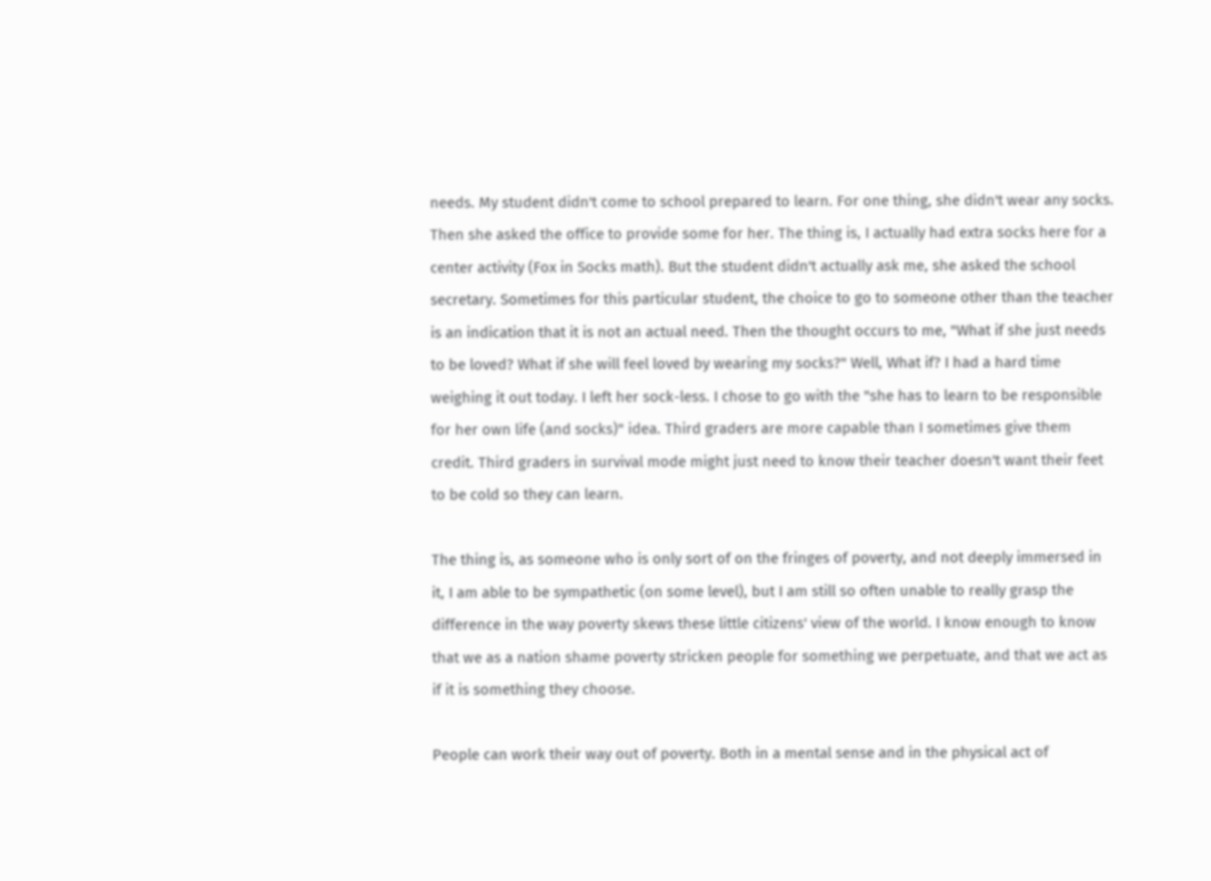needs. My student didn't come to school prepared to learn. For one thing, she didn't wear any socks. Then she asked the office to provide some for her. The thing is, I actually had extra socks here for a center activity (Fox in Socks math). But the student didn't actually ask me, she asked the school secretary. Sometimes for this particular student, the choice to go to someone other than the teacher is an indication that it is not an actual need. Then the thought occurs to me, "What if she just needs to be loved? What if she will feel loved by wearing my socks?" Well, What if? I had a hard time weighing it out today. I left her sock-less. I chose to go with the "she has to learn to be responsible for her own life (and socks)" idea. Third graders are more capable than I sometimes give them credit. Third graders in survival mode might just need to know their teacher doesn't want their feet to be cold so they can learn.

The thing is, as someone who is only sort of on the fringes of poverty, and not deeply immersed in it, I am able to be sympathetic (on some level), but I am still so often unable to really grasp the difference in the way poverty skews these little citizens' view of the world. I know enough to know that we as a nation shame poverty stricken people for something we perpetuate, and that we act as if it is something they choose.

People can work their way out of poverty. Both in a mental sense and in the physical act of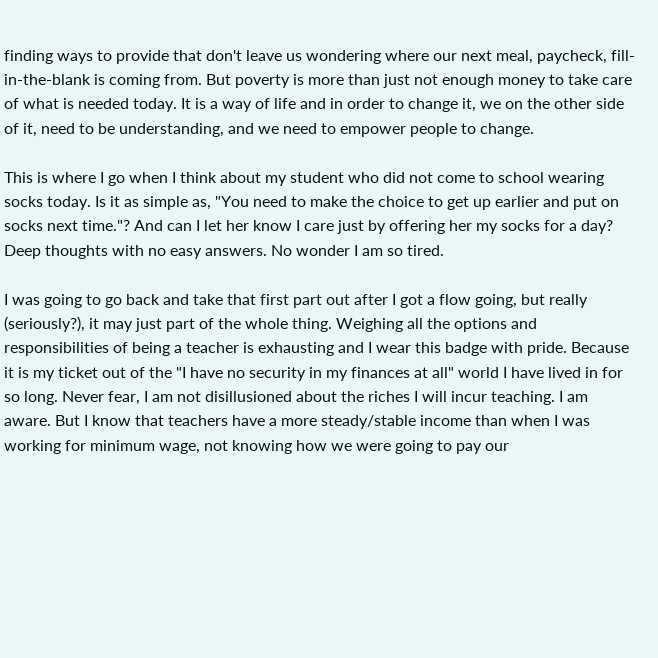finding ways to provide that don't leave us wondering where our next meal, paycheck, fill-in-the-blank is coming from. But poverty is more than just not enough money to take care of what is needed today. It is a way of life and in order to change it, we on the other side of it, need to be understanding, and we need to empower people to change.

This is where I go when I think about my student who did not come to school wearing socks today. Is it as simple as, "You need to make the choice to get up earlier and put on socks next time."? And can I let her know I care just by offering her my socks for a day? Deep thoughts with no easy answers. No wonder I am so tired.

I was going to go back and take that first part out after I got a flow going, but really (seriously?), it may just part of the whole thing. Weighing all the options and responsibilities of being a teacher is exhausting and I wear this badge with pride. Because it is my ticket out of the "I have no security in my finances at all" world I have lived in for so long. Never fear, I am not disillusioned about the riches I will incur teaching. I am aware. But I know that teachers have a more steady/stable income than when I was working for minimum wage, not knowing how we were going to pay our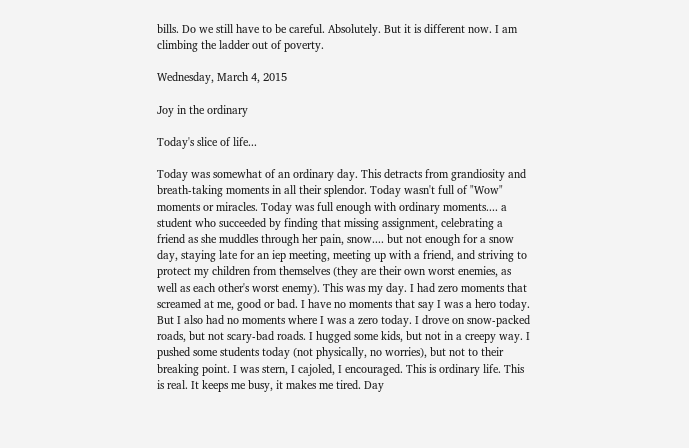bills. Do we still have to be careful. Absolutely. But it is different now. I am climbing the ladder out of poverty.

Wednesday, March 4, 2015

Joy in the ordinary

Today's slice of life...

Today was somewhat of an ordinary day. This detracts from grandiosity and breath-taking moments in all their splendor. Today wasn't full of "Wow" moments or miracles. Today was full enough with ordinary moments.... a student who succeeded by finding that missing assignment, celebrating a friend as she muddles through her pain, snow.... but not enough for a snow day, staying late for an iep meeting, meeting up with a friend, and striving to protect my children from themselves (they are their own worst enemies, as well as each other's worst enemy). This was my day. I had zero moments that screamed at me, good or bad. I have no moments that say I was a hero today. But I also had no moments where I was a zero today. I drove on snow-packed roads, but not scary-bad roads. I hugged some kids, but not in a creepy way. I pushed some students today (not physically, no worries), but not to their breaking point. I was stern, I cajoled, I encouraged. This is ordinary life. This is real. It keeps me busy, it makes me tired. Day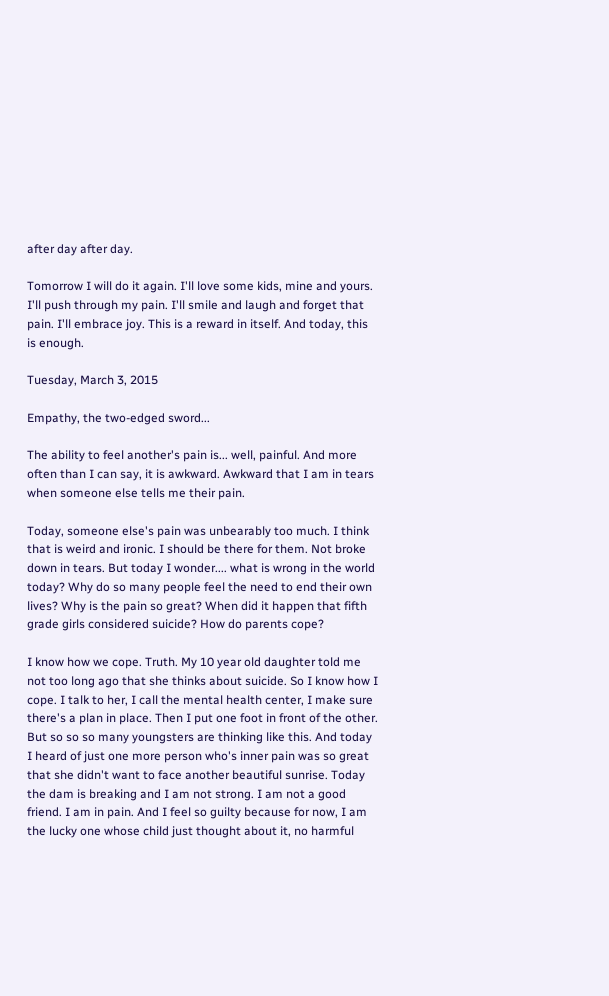after day after day.

Tomorrow I will do it again. I'll love some kids, mine and yours. I'll push through my pain. I'll smile and laugh and forget that pain. I'll embrace joy. This is a reward in itself. And today, this is enough.

Tuesday, March 3, 2015

Empathy, the two-edged sword...

The ability to feel another's pain is... well, painful. And more often than I can say, it is awkward. Awkward that I am in tears when someone else tells me their pain.

Today, someone else's pain was unbearably too much. I think that is weird and ironic. I should be there for them. Not broke down in tears. But today I wonder.... what is wrong in the world today? Why do so many people feel the need to end their own lives? Why is the pain so great? When did it happen that fifth grade girls considered suicide? How do parents cope?

I know how we cope. Truth. My 10 year old daughter told me not too long ago that she thinks about suicide. So I know how I cope. I talk to her, I call the mental health center, I make sure there's a plan in place. Then I put one foot in front of the other. But so so so many youngsters are thinking like this. And today I heard of just one more person who's inner pain was so great that she didn't want to face another beautiful sunrise. Today the dam is breaking and I am not strong. I am not a good friend. I am in pain. And I feel so guilty because for now, I am the lucky one whose child just thought about it, no harmful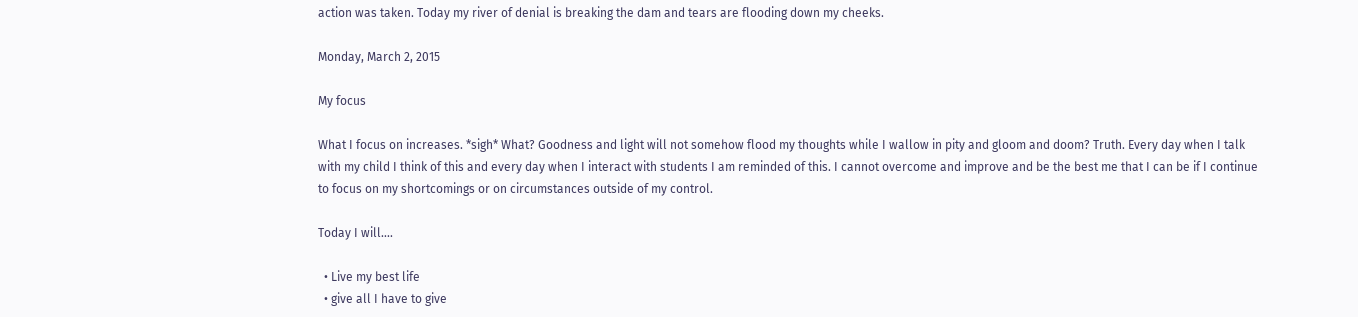action was taken. Today my river of denial is breaking the dam and tears are flooding down my cheeks.

Monday, March 2, 2015

My focus

What I focus on increases. *sigh* What? Goodness and light will not somehow flood my thoughts while I wallow in pity and gloom and doom? Truth. Every day when I talk with my child I think of this and every day when I interact with students I am reminded of this. I cannot overcome and improve and be the best me that I can be if I continue to focus on my shortcomings or on circumstances outside of my control.

Today I will....

  • Live my best life
  • give all I have to give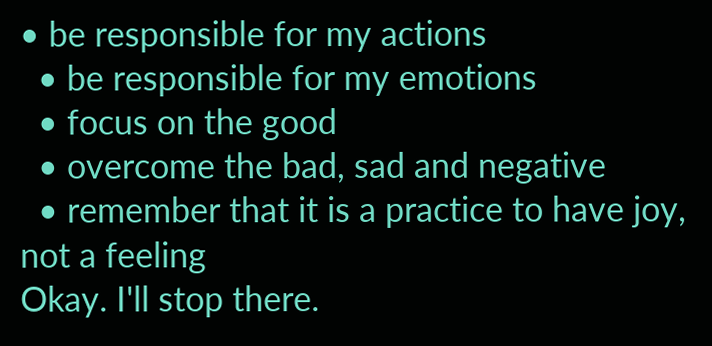• be responsible for my actions
  • be responsible for my emotions
  • focus on the good
  • overcome the bad, sad and negative
  • remember that it is a practice to have joy, not a feeling
Okay. I'll stop there.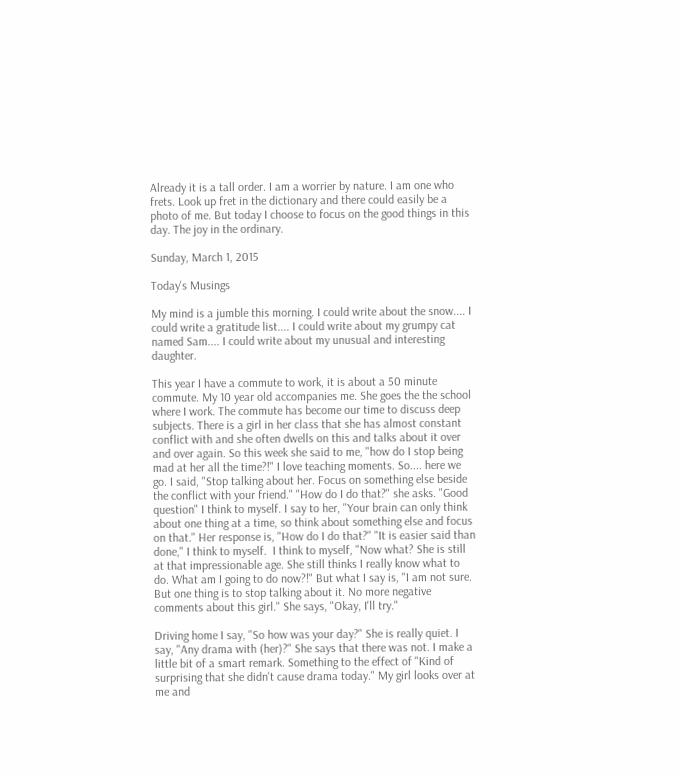Already it is a tall order. I am a worrier by nature. I am one who frets. Look up fret in the dictionary and there could easily be a photo of me. But today I choose to focus on the good things in this day. The joy in the ordinary.

Sunday, March 1, 2015

Today's Musings

My mind is a jumble this morning. I could write about the snow.... I could write a gratitude list.... I could write about my grumpy cat named Sam.... I could write about my unusual and interesting daughter.

This year I have a commute to work, it is about a 50 minute commute. My 10 year old accompanies me. She goes the the school where I work. The commute has become our time to discuss deep subjects. There is a girl in her class that she has almost constant conflict with and she often dwells on this and talks about it over and over again. So this week she said to me, "how do I stop being mad at her all the time?!" I love teaching moments. So.... here we go. I said, "Stop talking about her. Focus on something else beside the conflict with your friend." "How do I do that?" she asks. "Good question" I think to myself. I say to her, "Your brain can only think about one thing at a time, so think about something else and focus on that." Her response is, "How do I do that?" "It is easier said than done," I think to myself.  I think to myself, "Now what? She is still at that impressionable age. She still thinks I really know what to do. What am I going to do now?!" But what I say is, "I am not sure. But one thing is to stop talking about it. No more negative comments about this girl." She says, "Okay, I'll try."

Driving home I say, "So how was your day?" She is really quiet. I say, "Any drama with (her)?" She says that there was not. I make a little bit of a smart remark. Something to the effect of "Kind of surprising that she didn't cause drama today." My girl looks over at me and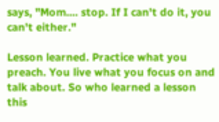says, "Mom.... stop. If I can't do it, you can't either."

Lesson learned. Practice what you preach. You live what you focus on and talk about. So who learned a lesson this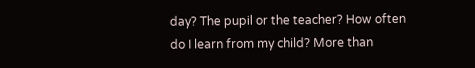day? The pupil or the teacher? How often do I learn from my child? More than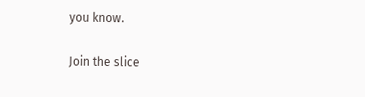you know.

Join the slice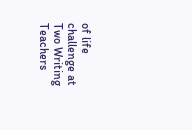of life challenge at Two Writing Teachers